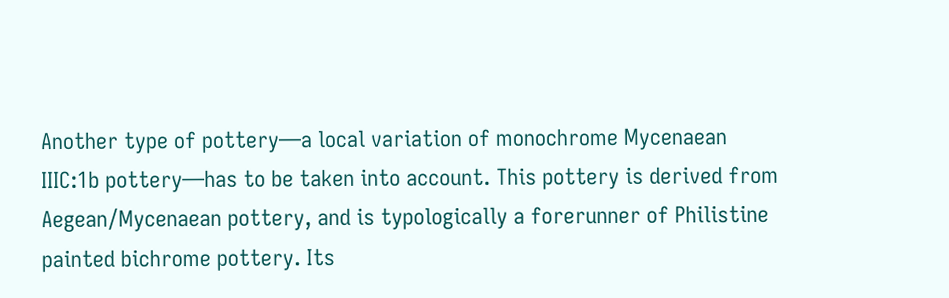Another type of pottery—a local variation of monochrome Mycenaean IIIC:1b pottery—has to be taken into account. This pottery is derived from Aegean/Mycenaean pottery, and is typologically a forerunner of Philistine painted bichrome pottery. Its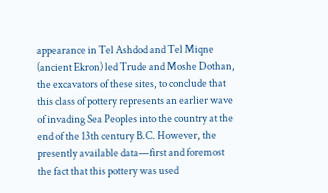appearance in Tel Ashdod and Tel Miqne (ancient Ekron) led Trude and Moshe Dothan, the excavators of these sites, to conclude that this class of pottery represents an earlier wave of invading Sea Peoples into the country at the end of the 13th century B.C. However, the presently available data—first and foremost the fact that this pottery was used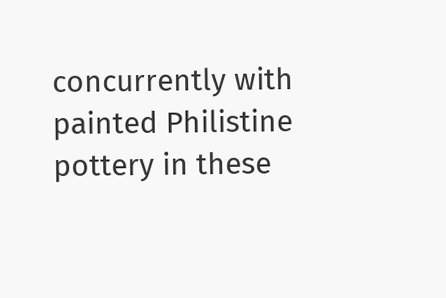concurrently with painted Philistine pottery in these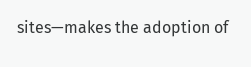sites—makes the adoption of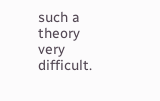such a theory very difficult.